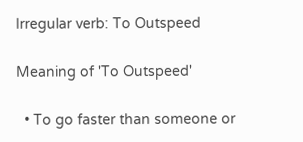Irregular verb: To Outspeed

Meaning of 'To Outspeed'

  • To go faster than someone or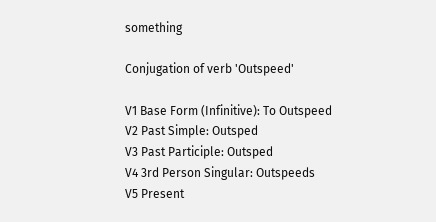something

Conjugation of verb 'Outspeed'

V1 Base Form (Infinitive): To Outspeed
V2 Past Simple: Outsped
V3 Past Participle: Outsped
V4 3rd Person Singular: Outspeeds
V5 Present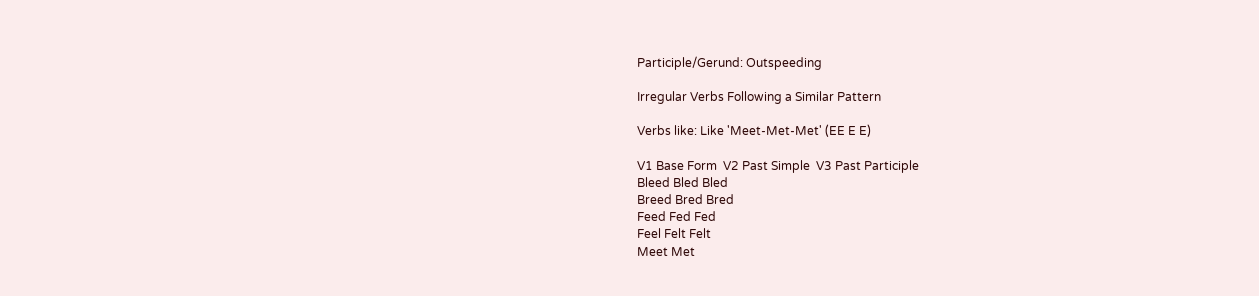Participle/Gerund: Outspeeding

Irregular Verbs Following a Similar Pattern

Verbs like: Like 'Meet-Met-Met' (EE E E)

V1 Base Form  V2 Past Simple  V3 Past Participle
Bleed Bled Bled
Breed Bred Bred
Feed Fed Fed
Feel Felt Felt
Meet Met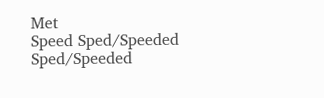Met
Speed Sped/Speeded Sped/Speeded